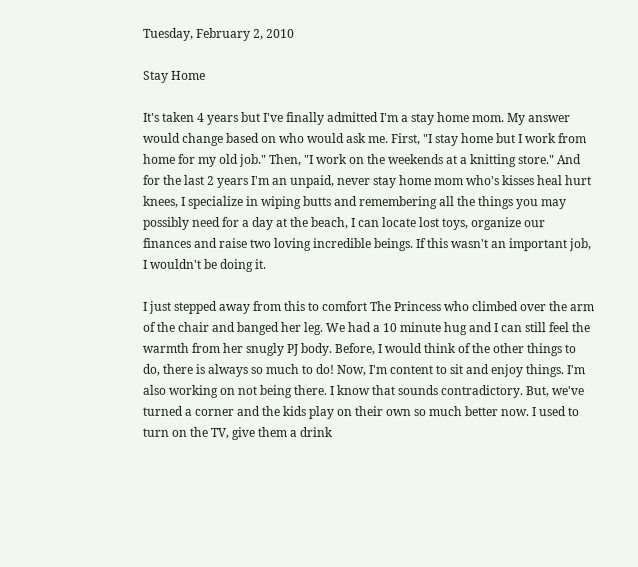Tuesday, February 2, 2010

Stay Home

It's taken 4 years but I've finally admitted I'm a stay home mom. My answer would change based on who would ask me. First, "I stay home but I work from home for my old job." Then, "I work on the weekends at a knitting store." And for the last 2 years I'm an unpaid, never stay home mom who's kisses heal hurt knees, I specialize in wiping butts and remembering all the things you may possibly need for a day at the beach, I can locate lost toys, organize our finances and raise two loving incredible beings. If this wasn't an important job, I wouldn't be doing it.

I just stepped away from this to comfort The Princess who climbed over the arm of the chair and banged her leg. We had a 10 minute hug and I can still feel the warmth from her snugly PJ body. Before, I would think of the other things to do, there is always so much to do! Now, I'm content to sit and enjoy things. I'm also working on not being there. I know that sounds contradictory. But, we've turned a corner and the kids play on their own so much better now. I used to turn on the TV, give them a drink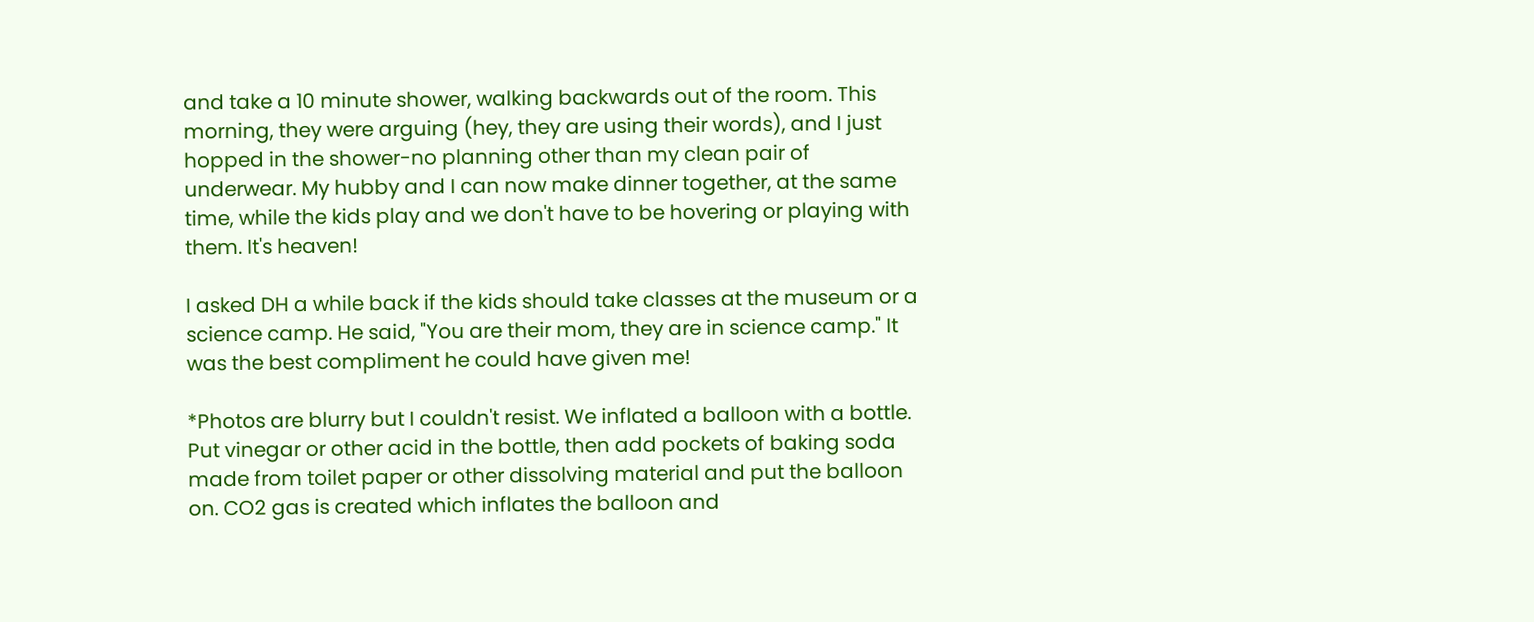and take a 10 minute shower, walking backwards out of the room. This morning, they were arguing (hey, they are using their words), and I just hopped in the shower-no planning other than my clean pair of underwear. My hubby and I can now make dinner together, at the same time, while the kids play and we don't have to be hovering or playing with them. It's heaven!

I asked DH a while back if the kids should take classes at the museum or a science camp. He said, "You are their mom, they are in science camp." It was the best compliment he could have given me!

*Photos are blurry but I couldn't resist. We inflated a balloon with a bottle. Put vinegar or other acid in the bottle, then add pockets of baking soda made from toilet paper or other dissolving material and put the balloon on. CO2 gas is created which inflates the balloon and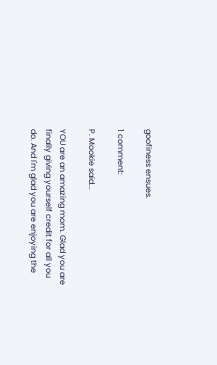goofiness ensues.

1 comment:

P. Mookie said...

YOU are an amazing mom. Glad you are finally giving yourself credit for all you do. And I'm glad you are enjoying the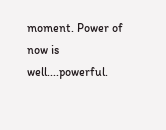moment. Power of now is well....powerful.